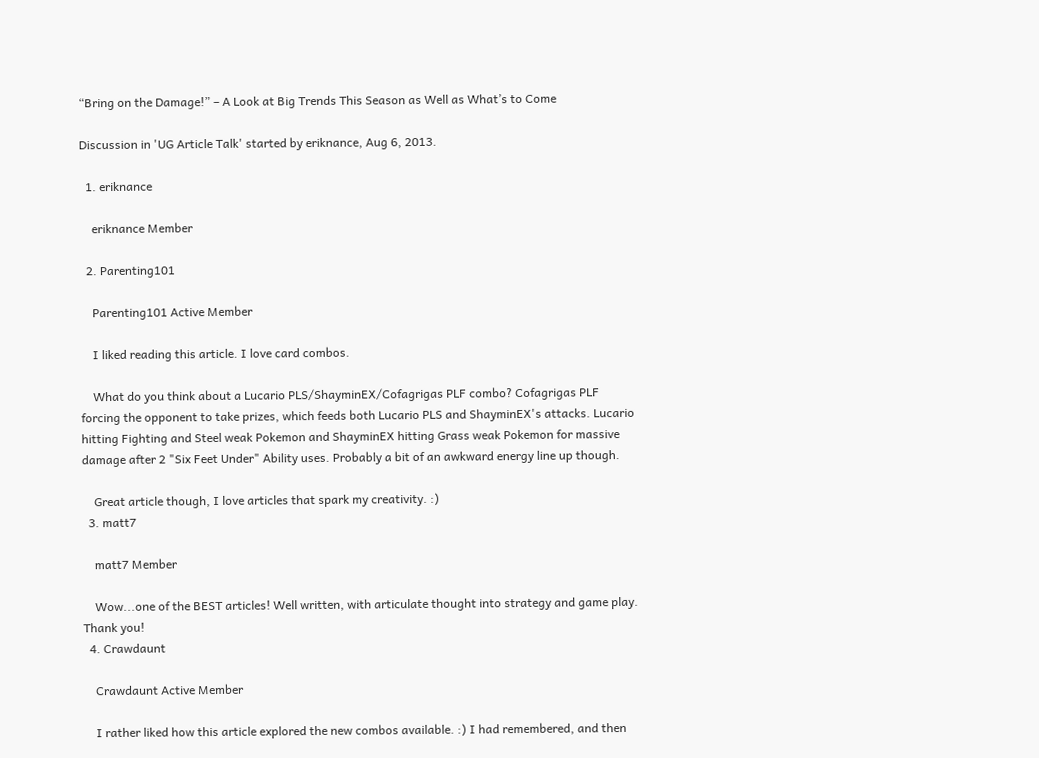“Bring on the Damage!” – A Look at Big Trends This Season as Well as What’s to Come

Discussion in 'UG Article Talk' started by eriknance, Aug 6, 2013.

  1. eriknance

    eriknance Member

  2. Parenting101

    Parenting101 Active Member

    I liked reading this article. I love card combos.

    What do you think about a Lucario PLS/ShayminEX/Cofagrigas PLF combo? Cofagrigas PLF forcing the opponent to take prizes, which feeds both Lucario PLS and ShayminEX's attacks. Lucario hitting Fighting and Steel weak Pokemon and ShayminEX hitting Grass weak Pokemon for massive damage after 2 "Six Feet Under" Ability uses. Probably a bit of an awkward energy line up though.

    Great article though, I love articles that spark my creativity. :)
  3. matt7

    matt7 Member

    Wow...one of the BEST articles! Well written, with articulate thought into strategy and game play. Thank you!
  4. Crawdaunt

    Crawdaunt Active Member

    I rather liked how this article explored the new combos available. :) I had remembered, and then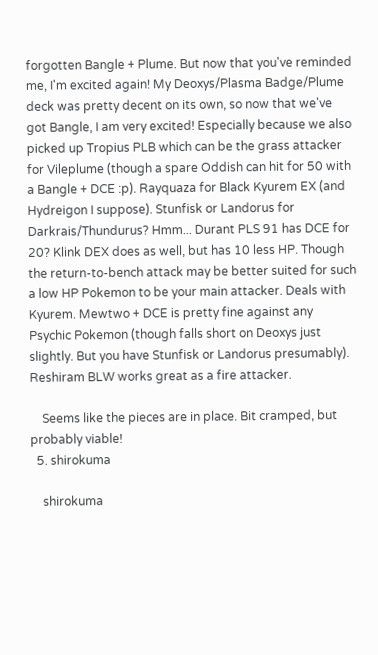forgotten Bangle + Plume. But now that you've reminded me, I'm excited again! My Deoxys/Plasma Badge/Plume deck was pretty decent on its own, so now that we've got Bangle, I am very excited! Especially because we also picked up Tropius PLB which can be the grass attacker for Vileplume (though a spare Oddish can hit for 50 with a Bangle + DCE :p). Rayquaza for Black Kyurem EX (and Hydreigon I suppose). Stunfisk or Landorus for Darkrais/Thundurus? Hmm... Durant PLS 91 has DCE for 20? Klink DEX does as well, but has 10 less HP. Though the return-to-bench attack may be better suited for such a low HP Pokemon to be your main attacker. Deals with Kyurem. Mewtwo + DCE is pretty fine against any Psychic Pokemon (though falls short on Deoxys just slightly. But you have Stunfisk or Landorus presumably). Reshiram BLW works great as a fire attacker.

    Seems like the pieces are in place. Bit cramped, but probably viable!
  5. shirokuma

    shirokuma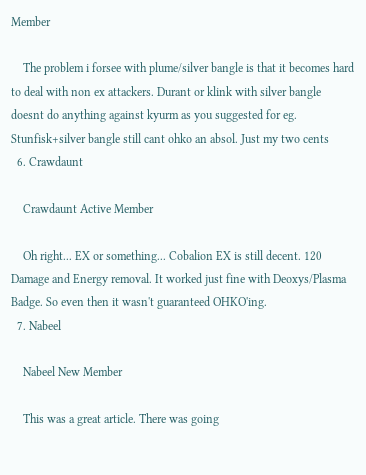Member

    The problem i forsee with plume/silver bangle is that it becomes hard to deal with non ex attackers. Durant or klink with silver bangle doesnt do anything against kyurm as you suggested for eg. Stunfisk+silver bangle still cant ohko an absol. Just my two cents
  6. Crawdaunt

    Crawdaunt Active Member

    Oh right... EX or something... Cobalion EX is still decent. 120 Damage and Energy removal. It worked just fine with Deoxys/Plasma Badge. So even then it wasn't guaranteed OHKO'ing.
  7. Nabeel

    Nabeel New Member

    This was a great article. There was going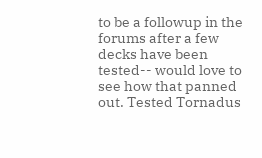to be a followup in the forums after a few decks have been tested-- would love to see how that panned out. Tested Tornadus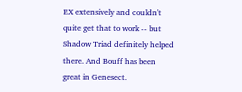EX extensively and couldn't quite get that to work -- but Shadow Triad definitely helped there. And Bouff has been great in Genesect.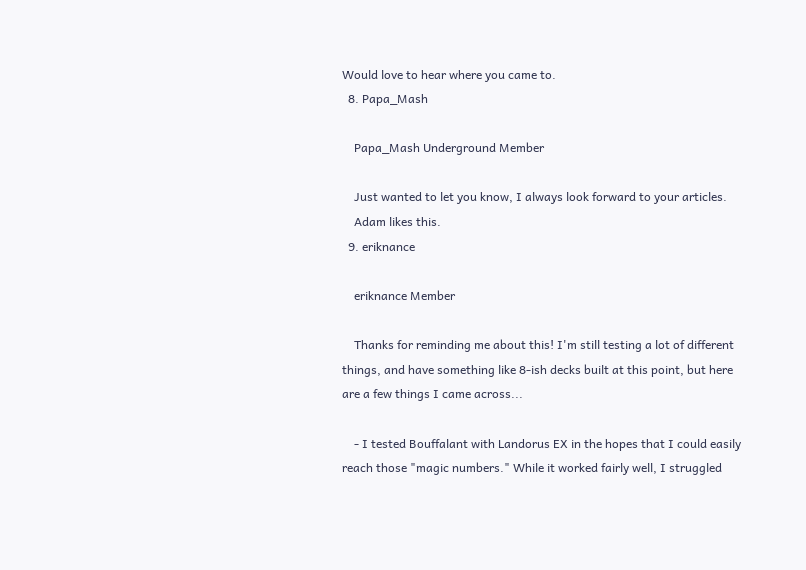Would love to hear where you came to.
  8. Papa_Mash

    Papa_Mash Underground Member

    Just wanted to let you know, I always look forward to your articles.
    Adam likes this.
  9. eriknance

    eriknance Member

    Thanks for reminding me about this! I'm still testing a lot of different things, and have something like 8-ish decks built at this point, but here are a few things I came across...

    - I tested Bouffalant with Landorus EX in the hopes that I could easily reach those "magic numbers." While it worked fairly well, I struggled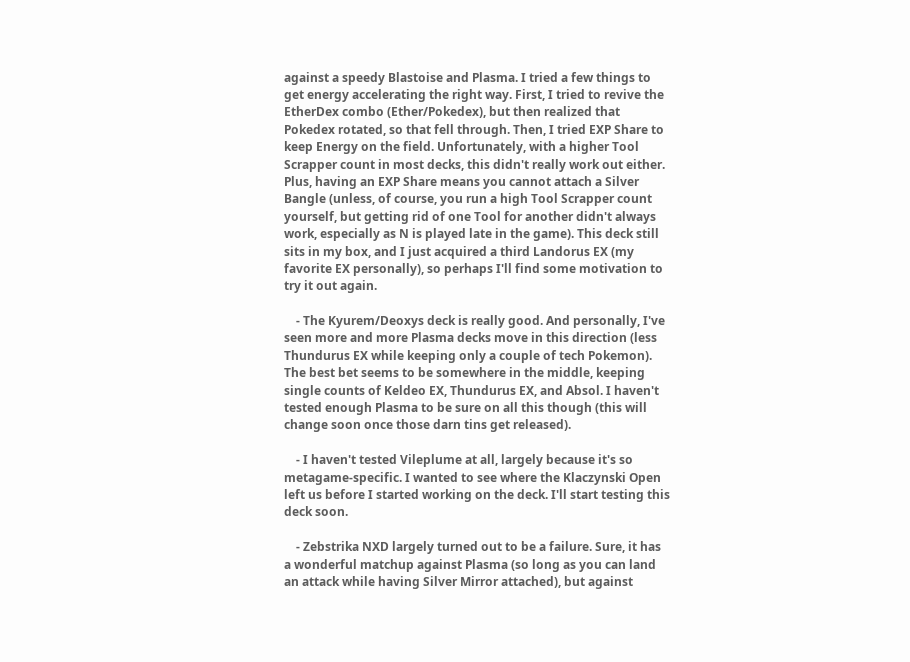against a speedy Blastoise and Plasma. I tried a few things to get energy accelerating the right way. First, I tried to revive the EtherDex combo (Ether/Pokedex), but then realized that Pokedex rotated, so that fell through. Then, I tried EXP Share to keep Energy on the field. Unfortunately, with a higher Tool Scrapper count in most decks, this didn't really work out either. Plus, having an EXP Share means you cannot attach a Silver Bangle (unless, of course, you run a high Tool Scrapper count yourself, but getting rid of one Tool for another didn't always work, especially as N is played late in the game). This deck still sits in my box, and I just acquired a third Landorus EX (my favorite EX personally), so perhaps I'll find some motivation to try it out again.

    - The Kyurem/Deoxys deck is really good. And personally, I've seen more and more Plasma decks move in this direction (less Thundurus EX while keeping only a couple of tech Pokemon). The best bet seems to be somewhere in the middle, keeping single counts of Keldeo EX, Thundurus EX, and Absol. I haven't tested enough Plasma to be sure on all this though (this will change soon once those darn tins get released).

    - I haven't tested Vileplume at all, largely because it's so metagame-specific. I wanted to see where the Klaczynski Open left us before I started working on the deck. I'll start testing this deck soon.

    - Zebstrika NXD largely turned out to be a failure. Sure, it has a wonderful matchup against Plasma (so long as you can land an attack while having Silver Mirror attached), but against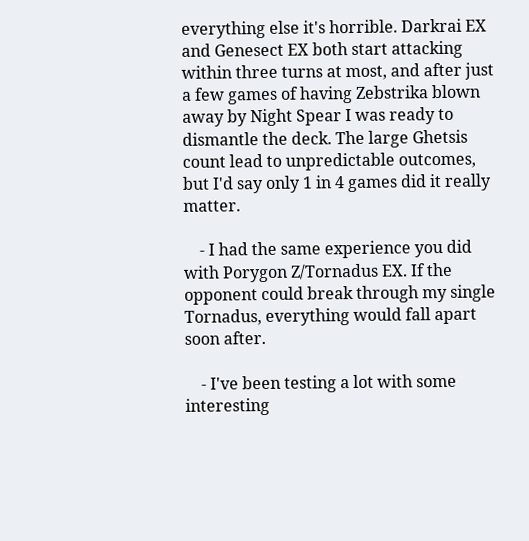everything else it's horrible. Darkrai EX and Genesect EX both start attacking within three turns at most, and after just a few games of having Zebstrika blown away by Night Spear I was ready to dismantle the deck. The large Ghetsis count lead to unpredictable outcomes, but I'd say only 1 in 4 games did it really matter.

    - I had the same experience you did with Porygon Z/Tornadus EX. If the opponent could break through my single Tornadus, everything would fall apart soon after.

    - I've been testing a lot with some interesting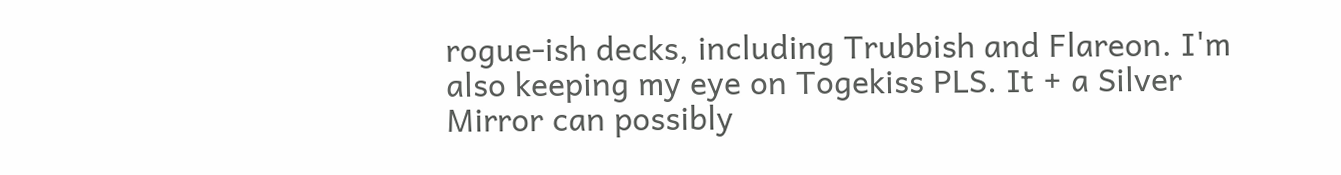rogue-ish decks, including Trubbish and Flareon. I'm also keeping my eye on Togekiss PLS. It + a Silver Mirror can possibly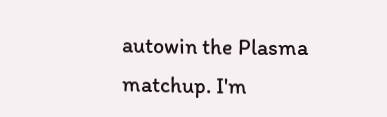autowin the Plasma matchup. I'm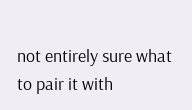not entirely sure what to pair it with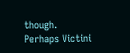though. Perhaps Victini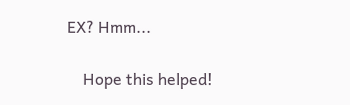EX? Hmm...

    Hope this helped!